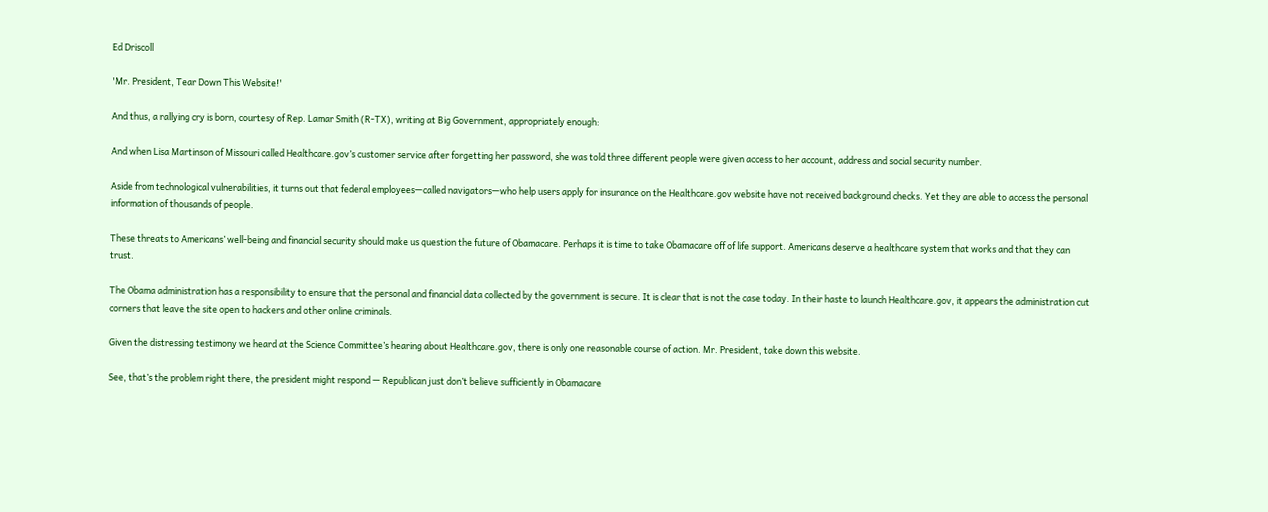Ed Driscoll

'Mr. President, Tear Down This Website!'

And thus, a rallying cry is born, courtesy of Rep. Lamar Smith (R-TX), writing at Big Government, appropriately enough:

And when Lisa Martinson of Missouri called Healthcare.gov’s customer service after forgetting her password, she was told three different people were given access to her account, address and social security number.

Aside from technological vulnerabilities, it turns out that federal employees—called navigators—who help users apply for insurance on the Healthcare.gov website have not received background checks. Yet they are able to access the personal information of thousands of people.

These threats to Americans’ well-being and financial security should make us question the future of Obamacare. Perhaps it is time to take Obamacare off of life support. Americans deserve a healthcare system that works and that they can trust.

The Obama administration has a responsibility to ensure that the personal and financial data collected by the government is secure. It is clear that is not the case today. In their haste to launch Healthcare.gov, it appears the administration cut corners that leave the site open to hackers and other online criminals.

Given the distressing testimony we heard at the Science Committee’s hearing about Healthcare.gov, there is only one reasonable course of action. Mr. President, take down this website.

See, that’s the problem right there, the president might respond — Republican just don’t believe sufficiently in Obamacare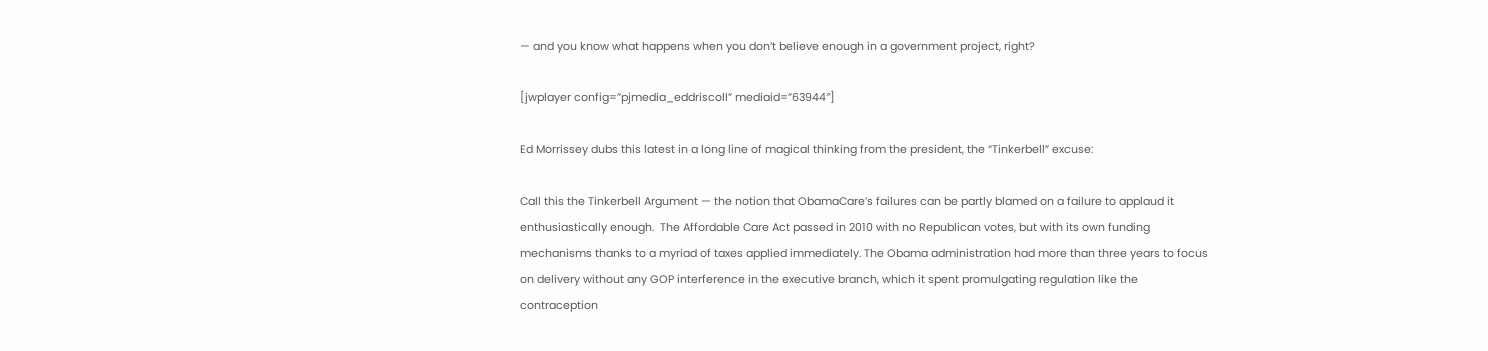— and you know what happens when you don’t believe enough in a government project, right?

[jwplayer config=”pjmedia_eddriscoll” mediaid=”63944″]

Ed Morrissey dubs this latest in a long line of magical thinking from the president, the “Tinkerbell” excuse:

Call this the Tinkerbell Argument — the notion that ObamaCare’s failures can be partly blamed on a failure to applaud it enthusiastically enough.  The Affordable Care Act passed in 2010 with no Republican votes, but with its own funding mechanisms thanks to a myriad of taxes applied immediately. The Obama administration had more than three years to focus on delivery without any GOP interference in the executive branch, which it spent promulgating regulation like the contraception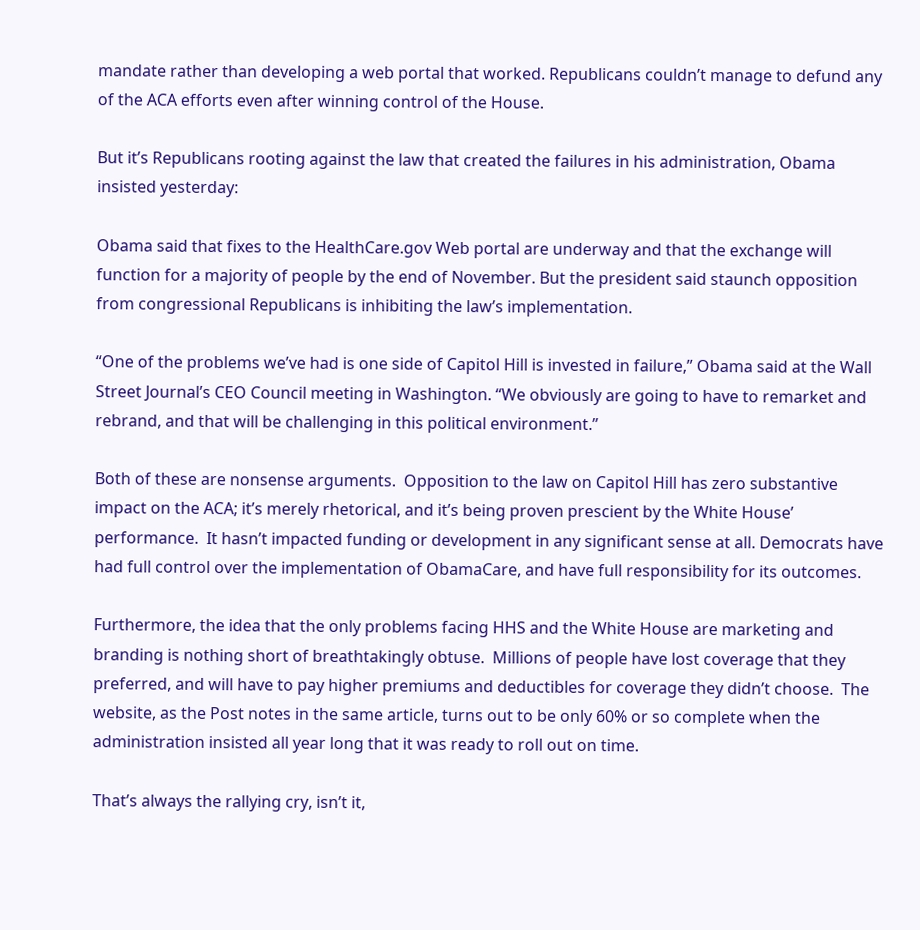mandate rather than developing a web portal that worked. Republicans couldn’t manage to defund any of the ACA efforts even after winning control of the House.

But it’s Republicans rooting against the law that created the failures in his administration, Obama insisted yesterday:

Obama said that fixes to the HealthCare.gov Web portal are underway and that the exchange will function for a majority of people by the end of November. But the president said staunch opposition from congressional Republicans is inhibiting the law’s implementation.

“One of the problems we’ve had is one side of Capitol Hill is invested in failure,” Obama said at the Wall Street Journal’s CEO Council meeting in Washington. “We obviously are going to have to remarket and rebrand, and that will be challenging in this political environment.”

Both of these are nonsense arguments.  Opposition to the law on Capitol Hill has zero substantive impact on the ACA; it’s merely rhetorical, and it’s being proven prescient by the White House’ performance.  It hasn’t impacted funding or development in any significant sense at all. Democrats have had full control over the implementation of ObamaCare, and have full responsibility for its outcomes.

Furthermore, the idea that the only problems facing HHS and the White House are marketing and branding is nothing short of breathtakingly obtuse.  Millions of people have lost coverage that they preferred, and will have to pay higher premiums and deductibles for coverage they didn’t choose.  The website, as the Post notes in the same article, turns out to be only 60% or so complete when the administration insisted all year long that it was ready to roll out on time.

That’s always the rallying cry, isn’t it,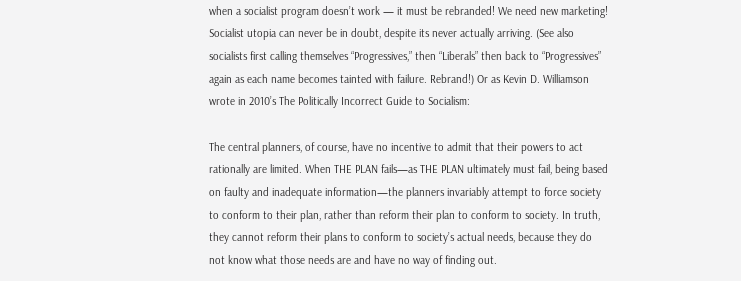when a socialist program doesn’t work — it must be rebranded! We need new marketing! Socialist utopia can never be in doubt, despite its never actually arriving. (See also socialists first calling themselves “Progressives,” then “Liberals” then back to “Progressives” again as each name becomes tainted with failure. Rebrand!) Or as Kevin D. Williamson wrote in 2010’s The Politically Incorrect Guide to Socialism:

The central planners, of course, have no incentive to admit that their powers to act rationally are limited. When THE PLAN fails—as THE PLAN ultimately must fail, being based on faulty and inadequate information—the planners invariably attempt to force society to conform to their plan, rather than reform their plan to conform to society. In truth, they cannot reform their plans to conform to society’s actual needs, because they do not know what those needs are and have no way of finding out.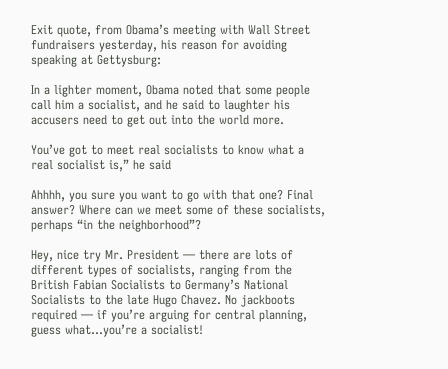Exit quote, from Obama’s meeting with Wall Street fundraisers yesterday, his reason for avoiding speaking at Gettysburg:

In a lighter moment, Obama noted that some people call him a socialist, and he said to laughter his accusers need to get out into the world more.

You’ve got to meet real socialists to know what a real socialist is,” he said

Ahhhh, you sure you want to go with that one? Final answer? Where can we meet some of these socialists, perhaps “in the neighborhood”?

Hey, nice try Mr. President — there are lots of different types of socialists, ranging from the British Fabian Socialists to Germany’s National Socialists to the late Hugo Chavez. No jackboots required — if you’re arguing for central planning, guess what…you’re a socialist!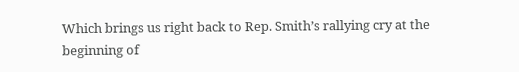Which brings us right back to Rep. Smith’s rallying cry at the beginning of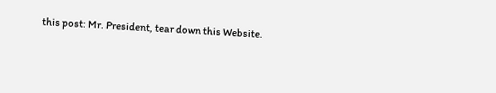this post: Mr. President, tear down this Website.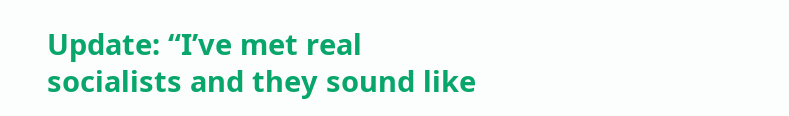Update: “I’ve met real socialists and they sound like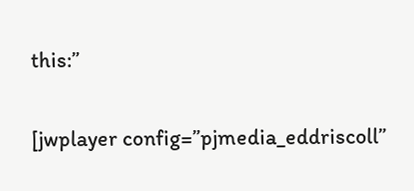this:”

[jwplayer config=”pjmedia_eddriscoll”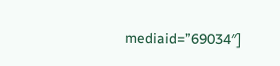mediaid=”69034″]